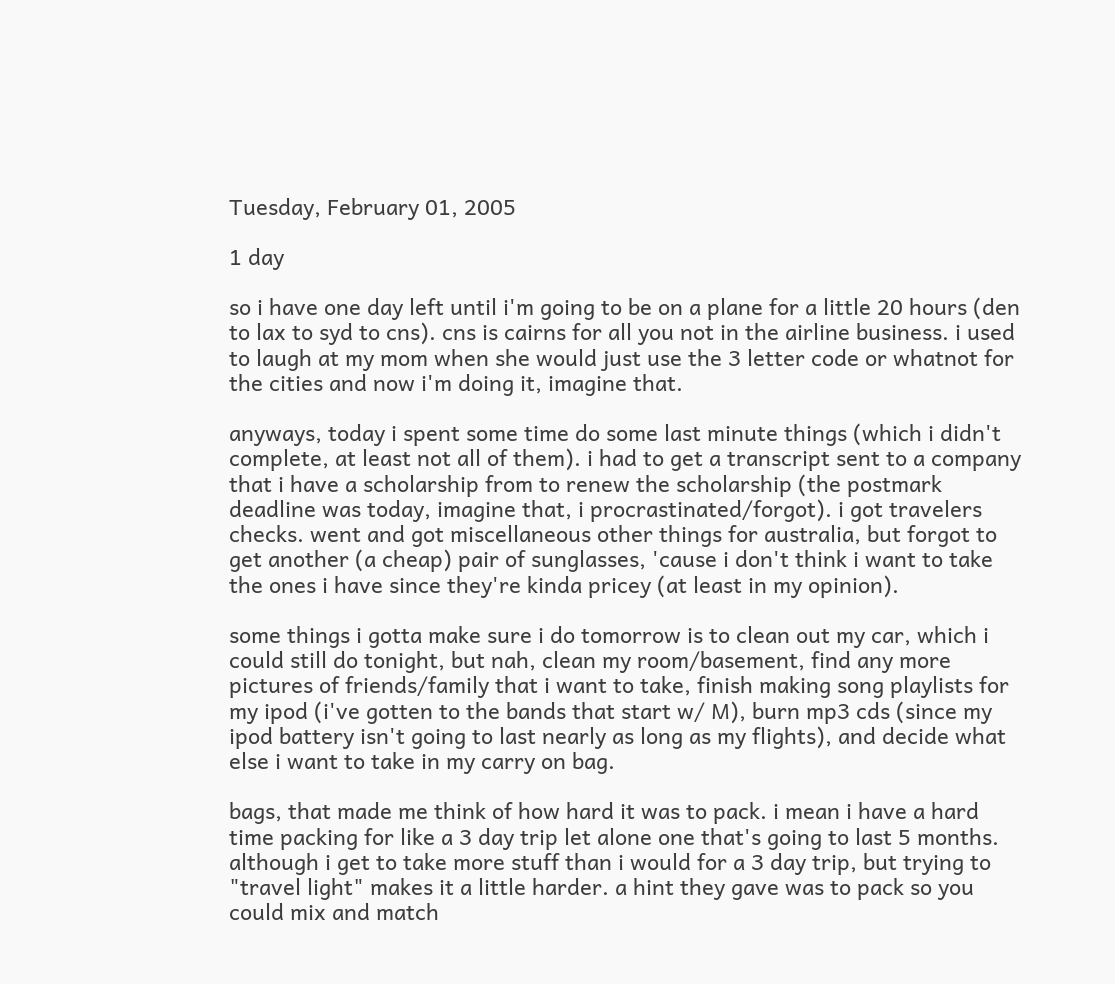Tuesday, February 01, 2005

1 day

so i have one day left until i'm going to be on a plane for a little 20 hours (den to lax to syd to cns). cns is cairns for all you not in the airline business. i used to laugh at my mom when she would just use the 3 letter code or whatnot for the cities and now i'm doing it, imagine that.

anyways, today i spent some time do some last minute things (which i didn't complete, at least not all of them). i had to get a transcript sent to a company that i have a scholarship from to renew the scholarship (the postmark deadline was today, imagine that, i procrastinated/forgot). i got travelers checks. went and got miscellaneous other things for australia, but forgot to get another (a cheap) pair of sunglasses, 'cause i don't think i want to take the ones i have since they're kinda pricey (at least in my opinion).

some things i gotta make sure i do tomorrow is to clean out my car, which i could still do tonight, but nah, clean my room/basement, find any more pictures of friends/family that i want to take, finish making song playlists for my ipod (i've gotten to the bands that start w/ M), burn mp3 cds (since my ipod battery isn't going to last nearly as long as my flights), and decide what else i want to take in my carry on bag.

bags, that made me think of how hard it was to pack. i mean i have a hard time packing for like a 3 day trip let alone one that's going to last 5 months. although i get to take more stuff than i would for a 3 day trip, but trying to "travel light" makes it a little harder. a hint they gave was to pack so you could mix and match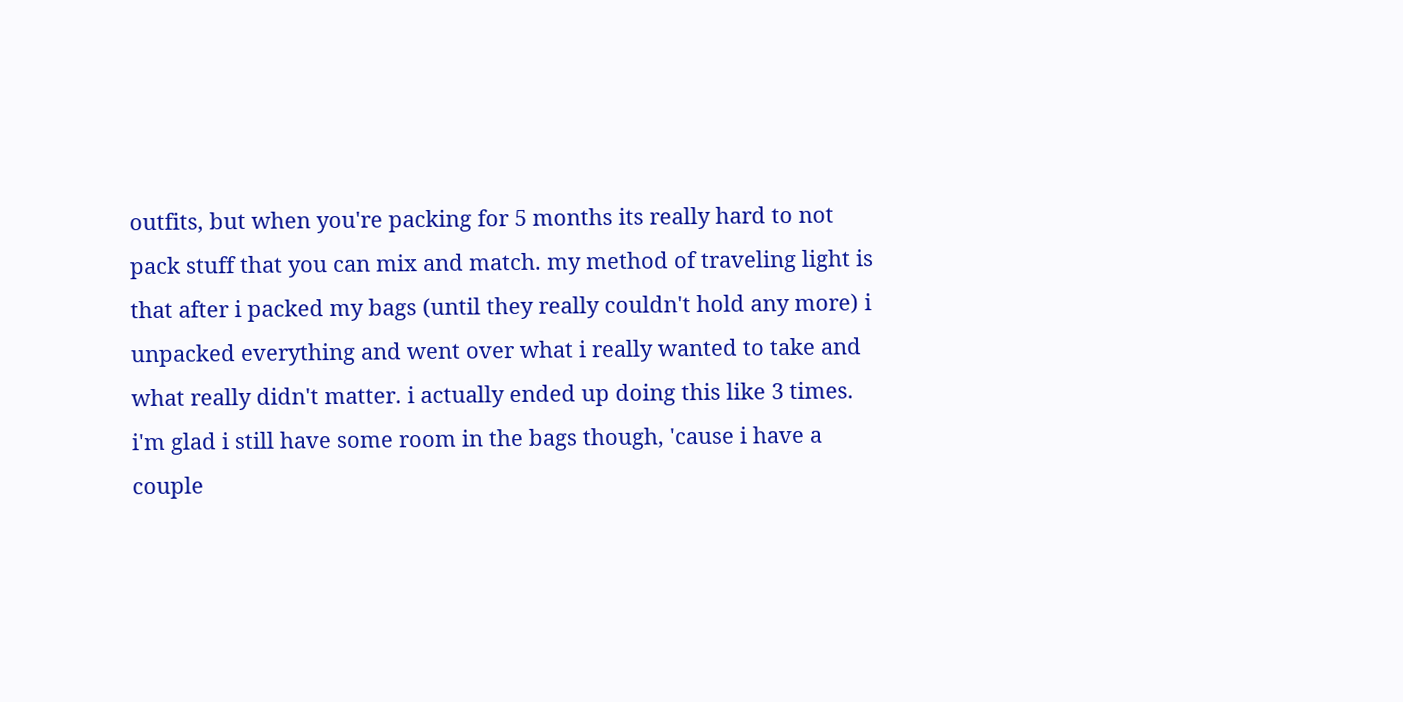outfits, but when you're packing for 5 months its really hard to not pack stuff that you can mix and match. my method of traveling light is that after i packed my bags (until they really couldn't hold any more) i unpacked everything and went over what i really wanted to take and what really didn't matter. i actually ended up doing this like 3 times. i'm glad i still have some room in the bags though, 'cause i have a couple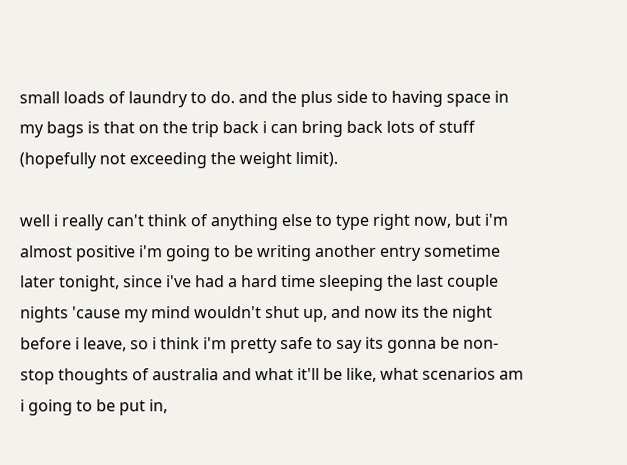small loads of laundry to do. and the plus side to having space in my bags is that on the trip back i can bring back lots of stuff (hopefully not exceeding the weight limit).

well i really can't think of anything else to type right now, but i'm almost positive i'm going to be writing another entry sometime later tonight, since i've had a hard time sleeping the last couple nights 'cause my mind wouldn't shut up, and now its the night before i leave, so i think i'm pretty safe to say its gonna be non-stop thoughts of australia and what it'll be like, what scenarios am i going to be put in,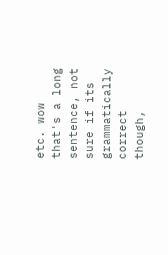etc. wow that's a long sentence, not sure if its grammatically correct though,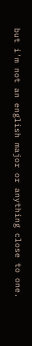but i'm not an english major or anything close to one.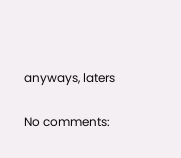anyways, laters

No comments: